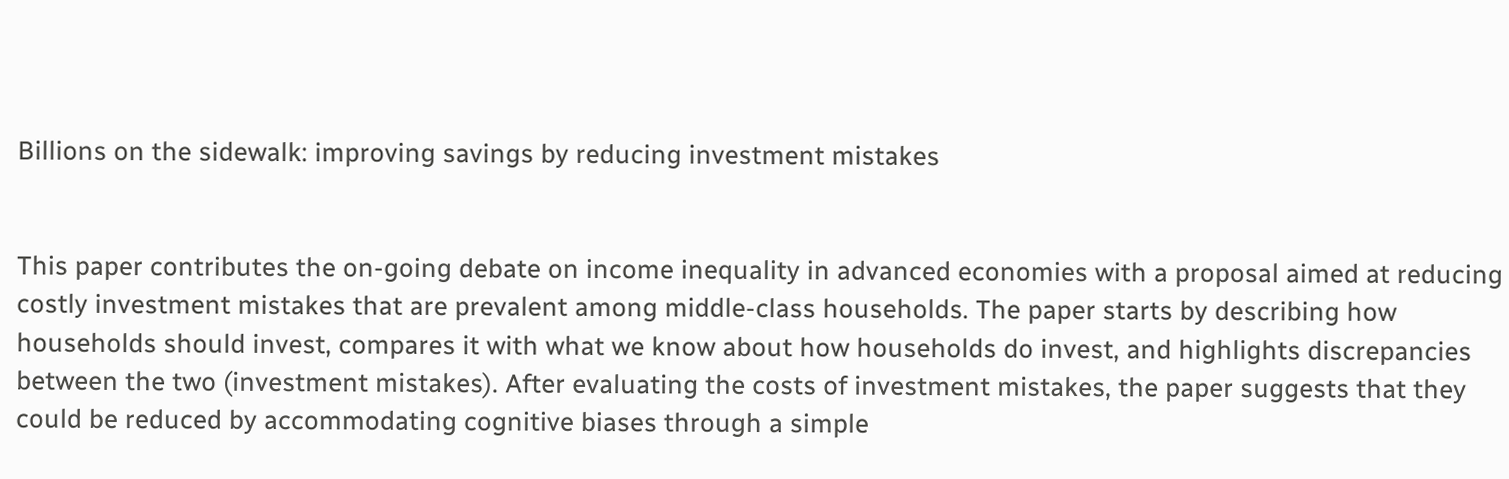Billions on the sidewalk: improving savings by reducing investment mistakes


This paper contributes the on-going debate on income inequality in advanced economies with a proposal aimed at reducing costly investment mistakes that are prevalent among middle-class households. The paper starts by describing how households should invest, compares it with what we know about how households do invest, and highlights discrepancies between the two (investment mistakes). After evaluating the costs of investment mistakes, the paper suggests that they could be reduced by accommodating cognitive biases through a simple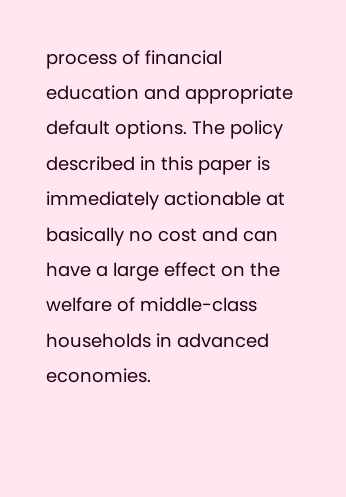process of financial education and appropriate default options. The policy described in this paper is immediately actionable at basically no cost and can have a large effect on the welfare of middle-class households in advanced economies.